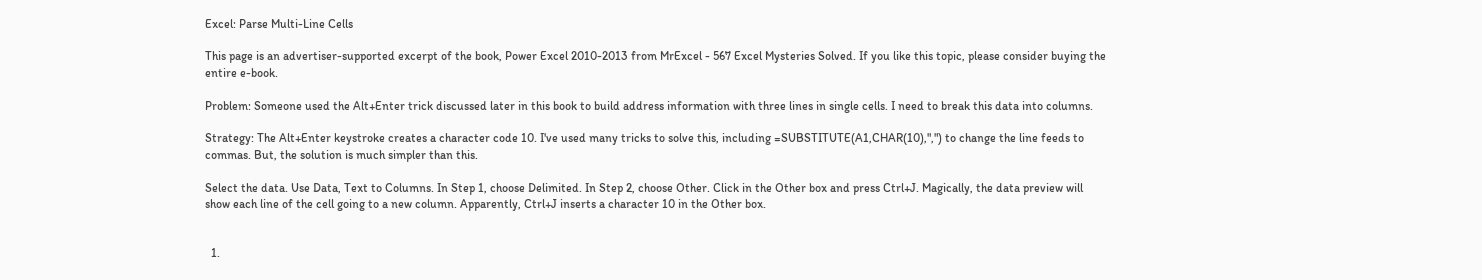Excel: Parse Multi-Line Cells

This page is an advertiser-supported excerpt of the book, Power Excel 2010-2013 from MrExcel - 567 Excel Mysteries Solved. If you like this topic, please consider buying the entire e-book.

Problem: Someone used the Alt+Enter trick discussed later in this book to build address information with three lines in single cells. I need to break this data into columns.

Strategy: The Alt+Enter keystroke creates a character code 10. I've used many tricks to solve this, including =SUBSTITUTE(A1,CHAR(10),",") to change the line feeds to commas. But, the solution is much simpler than this.

Select the data. Use Data, Text to Columns. In Step 1, choose Delimited. In Step 2, choose Other. Click in the Other box and press Ctrl+J. Magically, the data preview will show each line of the cell going to a new column. Apparently, Ctrl+J inserts a character 10 in the Other box.


  1.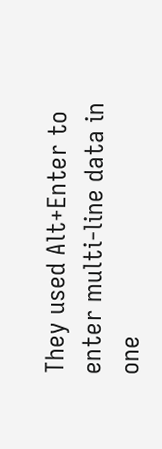They used Alt+Enter to enter multi-line data in one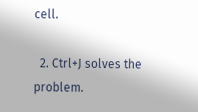cell.

  2. Ctrl+J solves the problem.